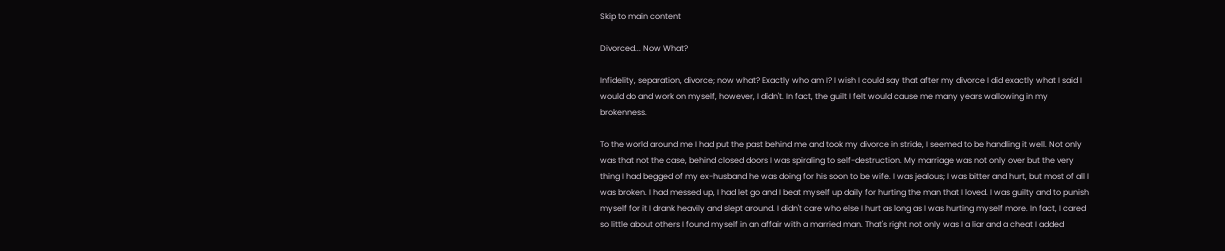Skip to main content

Divorced... Now What?

Infidelity, separation, divorce; now what? Exactly who am I? I wish I could say that after my divorce I did exactly what I said I would do and work on myself, however, I didn't. In fact, the guilt I felt would cause me many years wallowing in my brokenness.

To the world around me I had put the past behind me and took my divorce in stride, I seemed to be handling it well. Not only was that not the case, behind closed doors I was spiraling to self-destruction. My marriage was not only over but the very thing I had begged of my ex-husband he was doing for his soon to be wife. I was jealous; I was bitter and hurt, but most of all I was broken. I had messed up, I had let go and I beat myself up daily for hurting the man that I loved. I was guilty and to punish myself for it I drank heavily and slept around. I didn't care who else I hurt as long as I was hurting myself more. In fact, I cared so little about others I found myself in an affair with a married man. That's right not only was I a liar and a cheat I added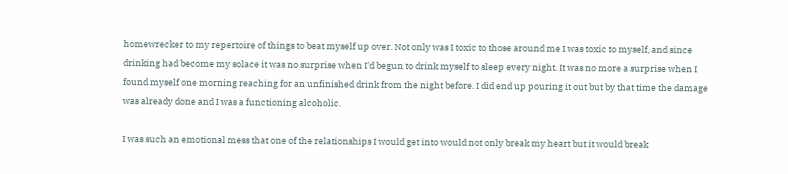homewrecker to my repertoire of things to beat myself up over. Not only was I toxic to those around me I was toxic to myself, and since drinking had become my solace it was no surprise when I'd begun to drink myself to sleep every night. It was no more a surprise when I found myself one morning reaching for an unfinished drink from the night before. I did end up pouring it out but by that time the damage was already done and I was a functioning alcoholic.

I was such an emotional mess that one of the relationships I would get into would not only break my heart but it would break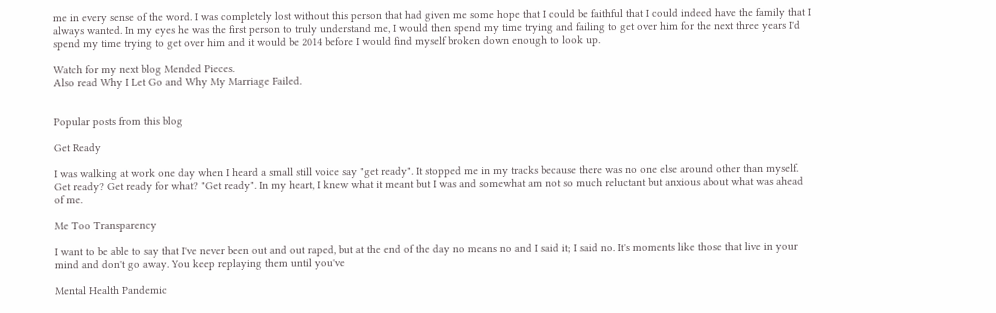me in every sense of the word. I was completely lost without this person that had given me some hope that I could be faithful that I could indeed have the family that I always wanted. In my eyes he was the first person to truly understand me, I would then spend my time trying and failing to get over him for the next three years I'd spend my time trying to get over him and it would be 2014 before I would find myself broken down enough to look up.

Watch for my next blog Mended Pieces.
Also read Why I Let Go and Why My Marriage Failed.


Popular posts from this blog

Get Ready

I was walking at work one day when I heard a small still voice say "get ready". It stopped me in my tracks because there was no one else around other than myself. Get ready? Get ready for what? "Get ready". In my heart, I knew what it meant but I was and somewhat am not so much reluctant but anxious about what was ahead of me.

Me Too Transparency

I want to be able to say that I've never been out and out raped, but at the end of the day no means no and I said it; I said no. It's moments like those that live in your mind and don't go away. You keep replaying them until you've

Mental Health Pandemic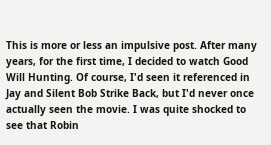This is more or less an impulsive post. After many years, for the first time, I decided to watch Good Will Hunting. Of course, I'd seen it referenced in Jay and Silent Bob Strike Back, but I'd never once actually seen the movie. I was quite shocked to see that Robin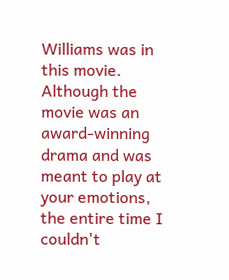Williams was in this movie. Although the movie was an award-winning drama and was meant to play at your emotions, the entire time I couldn't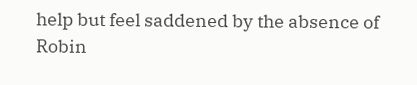help but feel saddened by the absence of Robin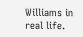Williams in real life.